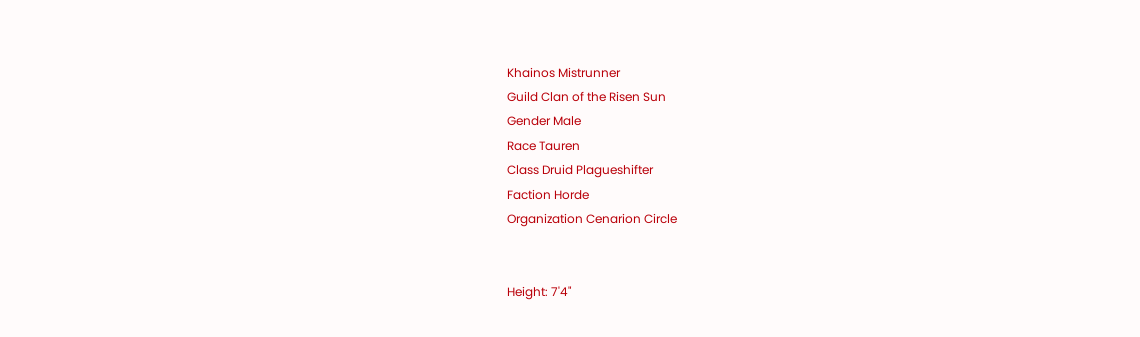Khainos Mistrunner
Guild Clan of the Risen Sun
Gender Male
Race Tauren
Class Druid Plagueshifter
Faction Horde
Organization Cenarion Circle


Height: 7'4"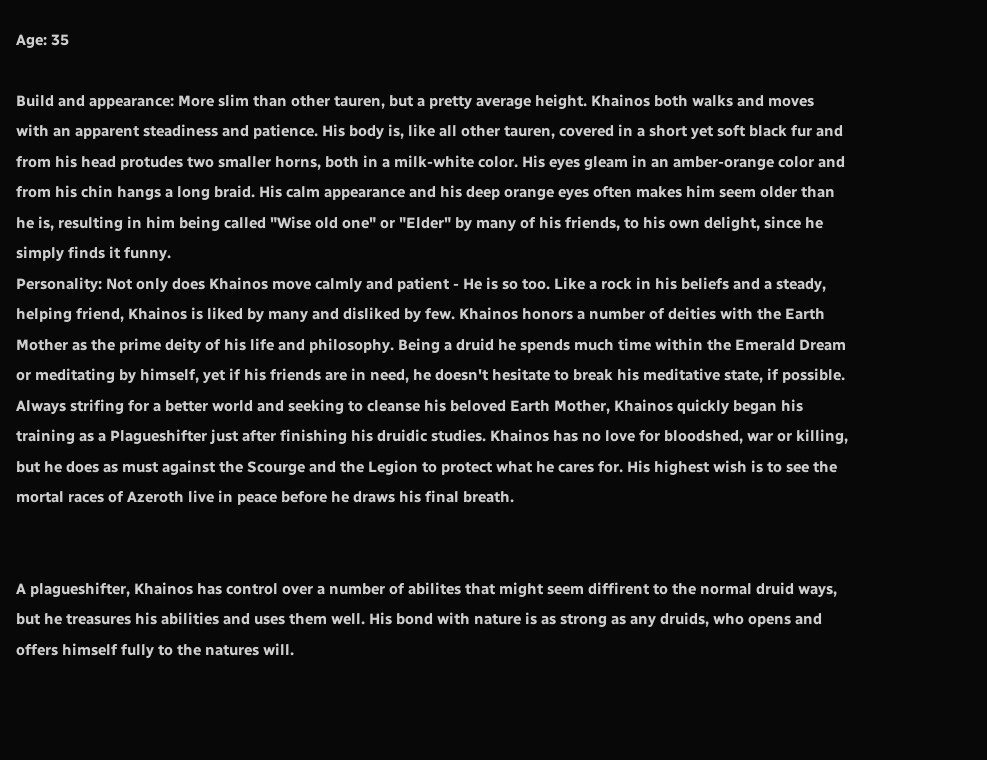Age: 35

Build and appearance: More slim than other tauren, but a pretty average height. Khainos both walks and moves with an apparent steadiness and patience. His body is, like all other tauren, covered in a short yet soft black fur and from his head protudes two smaller horns, both in a milk-white color. His eyes gleam in an amber-orange color and from his chin hangs a long braid. His calm appearance and his deep orange eyes often makes him seem older than he is, resulting in him being called "Wise old one" or "Elder" by many of his friends, to his own delight, since he simply finds it funny.
Personality: Not only does Khainos move calmly and patient - He is so too. Like a rock in his beliefs and a steady, helping friend, Khainos is liked by many and disliked by few. Khainos honors a number of deities with the Earth Mother as the prime deity of his life and philosophy. Being a druid he spends much time within the Emerald Dream or meditating by himself, yet if his friends are in need, he doesn't hesitate to break his meditative state, if possible. Always strifing for a better world and seeking to cleanse his beloved Earth Mother, Khainos quickly began his training as a Plagueshifter just after finishing his druidic studies. Khainos has no love for bloodshed, war or killing, but he does as must against the Scourge and the Legion to protect what he cares for. His highest wish is to see the mortal races of Azeroth live in peace before he draws his final breath.


A plagueshifter, Khainos has control over a number of abilites that might seem diffirent to the normal druid ways, but he treasures his abilities and uses them well. His bond with nature is as strong as any druids, who opens and offers himself fully to the natures will.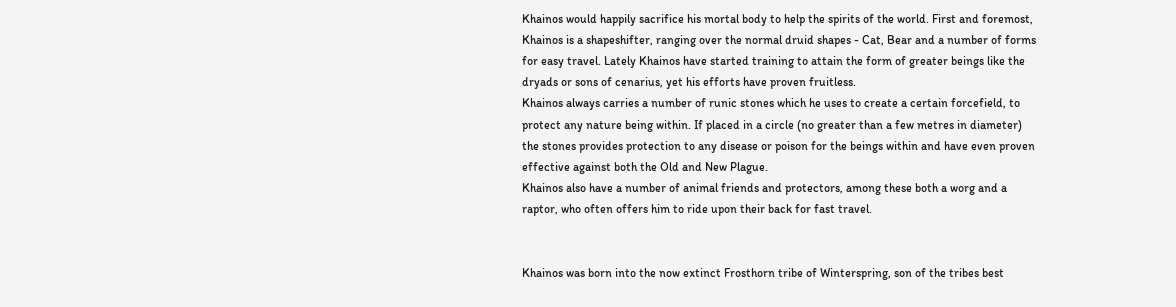Khainos would happily sacrifice his mortal body to help the spirits of the world. First and foremost, Khainos is a shapeshifter, ranging over the normal druid shapes - Cat, Bear and a number of forms for easy travel. Lately Khainos have started training to attain the form of greater beings like the dryads or sons of cenarius, yet his efforts have proven fruitless.
Khainos always carries a number of runic stones which he uses to create a certain forcefield, to protect any nature being within. If placed in a circle (no greater than a few metres in diameter) the stones provides protection to any disease or poison for the beings within and have even proven effective against both the Old and New Plague.
Khainos also have a number of animal friends and protectors, among these both a worg and a raptor, who often offers him to ride upon their back for fast travel.


Khainos was born into the now extinct Frosthorn tribe of Winterspring, son of the tribes best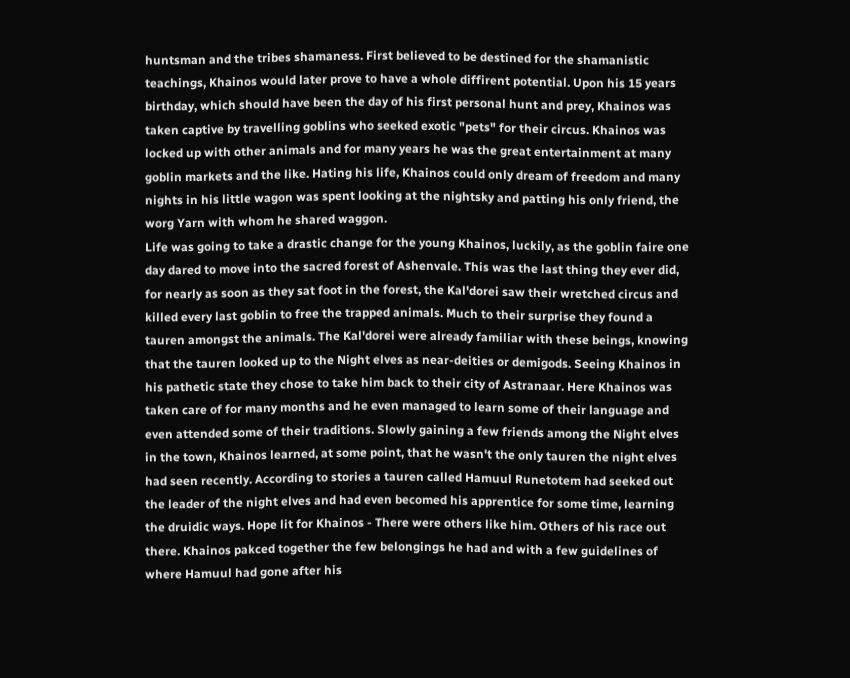huntsman and the tribes shamaness. First believed to be destined for the shamanistic teachings, Khainos would later prove to have a whole diffirent potential. Upon his 15 years birthday, which should have been the day of his first personal hunt and prey, Khainos was taken captive by travelling goblins who seeked exotic "pets" for their circus. Khainos was locked up with other animals and for many years he was the great entertainment at many goblin markets and the like. Hating his life, Khainos could only dream of freedom and many nights in his little wagon was spent looking at the nightsky and patting his only friend, the worg Yarn with whom he shared waggon.
Life was going to take a drastic change for the young Khainos, luckily, as the goblin faire one day dared to move into the sacred forest of Ashenvale. This was the last thing they ever did, for nearly as soon as they sat foot in the forest, the Kal'dorei saw their wretched circus and killed every last goblin to free the trapped animals. Much to their surprise they found a tauren amongst the animals. The Kal'dorei were already familiar with these beings, knowing that the tauren looked up to the Night elves as near-deities or demigods. Seeing Khainos in his pathetic state they chose to take him back to their city of Astranaar. Here Khainos was taken care of for many months and he even managed to learn some of their language and even attended some of their traditions. Slowly gaining a few friends among the Night elves in the town, Khainos learned, at some point, that he wasn't the only tauren the night elves had seen recently. According to stories a tauren called Hamuul Runetotem had seeked out the leader of the night elves and had even becomed his apprentice for some time, learning the druidic ways. Hope lit for Khainos - There were others like him. Others of his race out there. Khainos pakced together the few belongings he had and with a few guidelines of where Hamuul had gone after his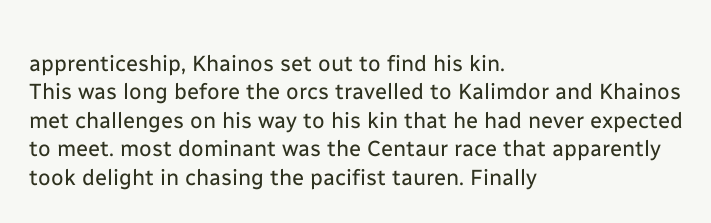apprenticeship, Khainos set out to find his kin.
This was long before the orcs travelled to Kalimdor and Khainos met challenges on his way to his kin that he had never expected to meet. most dominant was the Centaur race that apparently took delight in chasing the pacifist tauren. Finally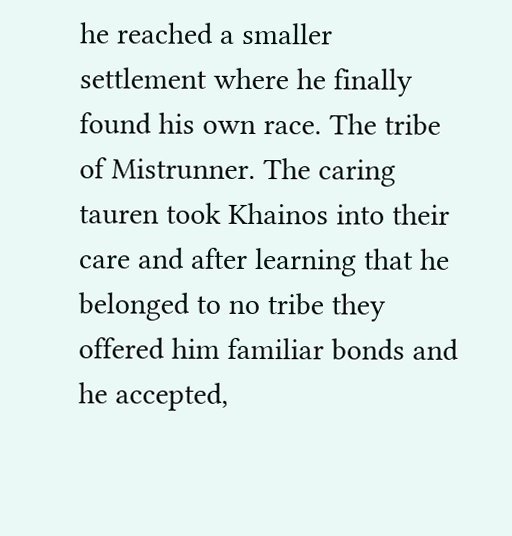he reached a smaller settlement where he finally found his own race. The tribe of Mistrunner. The caring tauren took Khainos into their care and after learning that he belonged to no tribe they offered him familiar bonds and he accepted,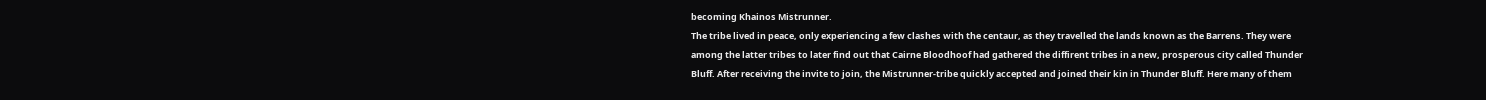becoming Khainos Mistrunner.
The tribe lived in peace, only experiencing a few clashes with the centaur, as they travelled the lands known as the Barrens. They were among the latter tribes to later find out that Cairne Bloodhoof had gathered the diffirent tribes in a new, prosperous city called Thunder Bluff. After receiving the invite to join, the Mistrunner-tribe quickly accepted and joined their kin in Thunder Bluff. Here many of them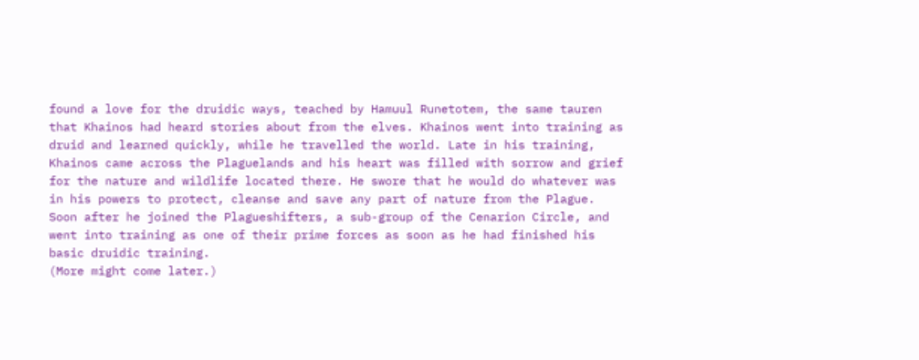found a love for the druidic ways, teached by Hamuul Runetotem, the same tauren that Khainos had heard stories about from the elves. Khainos went into training as druid and learned quickly, while he travelled the world. Late in his training, Khainos came across the Plaguelands and his heart was filled with sorrow and grief for the nature and wildlife located there. He swore that he would do whatever was in his powers to protect, cleanse and save any part of nature from the Plague. Soon after he joined the Plagueshifters, a sub-group of the Cenarion Circle, and went into training as one of their prime forces as soon as he had finished his basic druidic training.
(More might come later.)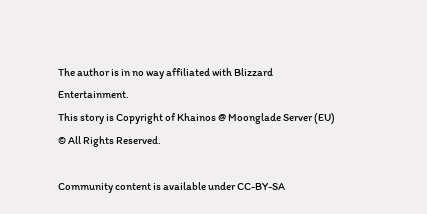The author is in no way affiliated with Blizzard Entertainment.
This story is Copyright of Khainos @ Moonglade Server (EU) © All Rights Reserved.

Community content is available under CC-BY-SA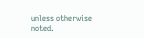unless otherwise noted.